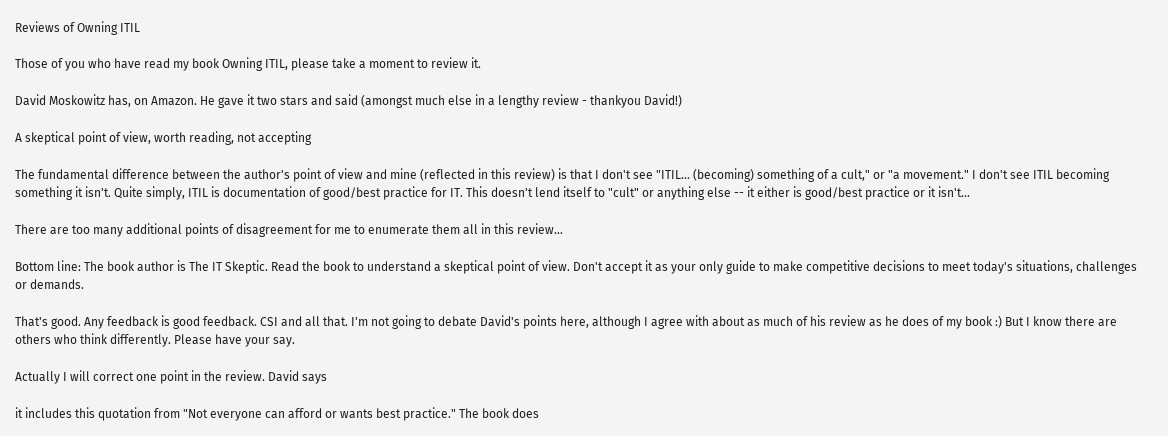Reviews of Owning ITIL

Those of you who have read my book Owning ITIL, please take a moment to review it.

David Moskowitz has, on Amazon. He gave it two stars and said (amongst much else in a lengthy review - thankyou David!)

A skeptical point of view, worth reading, not accepting

The fundamental difference between the author's point of view and mine (reflected in this review) is that I don't see "ITIL... (becoming) something of a cult," or "a movement." I don't see ITIL becoming something it isn't. Quite simply, ITIL is documentation of good/best practice for IT. This doesn't lend itself to "cult" or anything else -- it either is good/best practice or it isn't...

There are too many additional points of disagreement for me to enumerate them all in this review...

Bottom line: The book author is The IT Skeptic. Read the book to understand a skeptical point of view. Don't accept it as your only guide to make competitive decisions to meet today's situations, challenges or demands.

That's good. Any feedback is good feedback. CSI and all that. I'm not going to debate David's points here, although I agree with about as much of his review as he does of my book :) But I know there are others who think differently. Please have your say.

Actually I will correct one point in the review. David says

it includes this quotation from "Not everyone can afford or wants best practice." The book does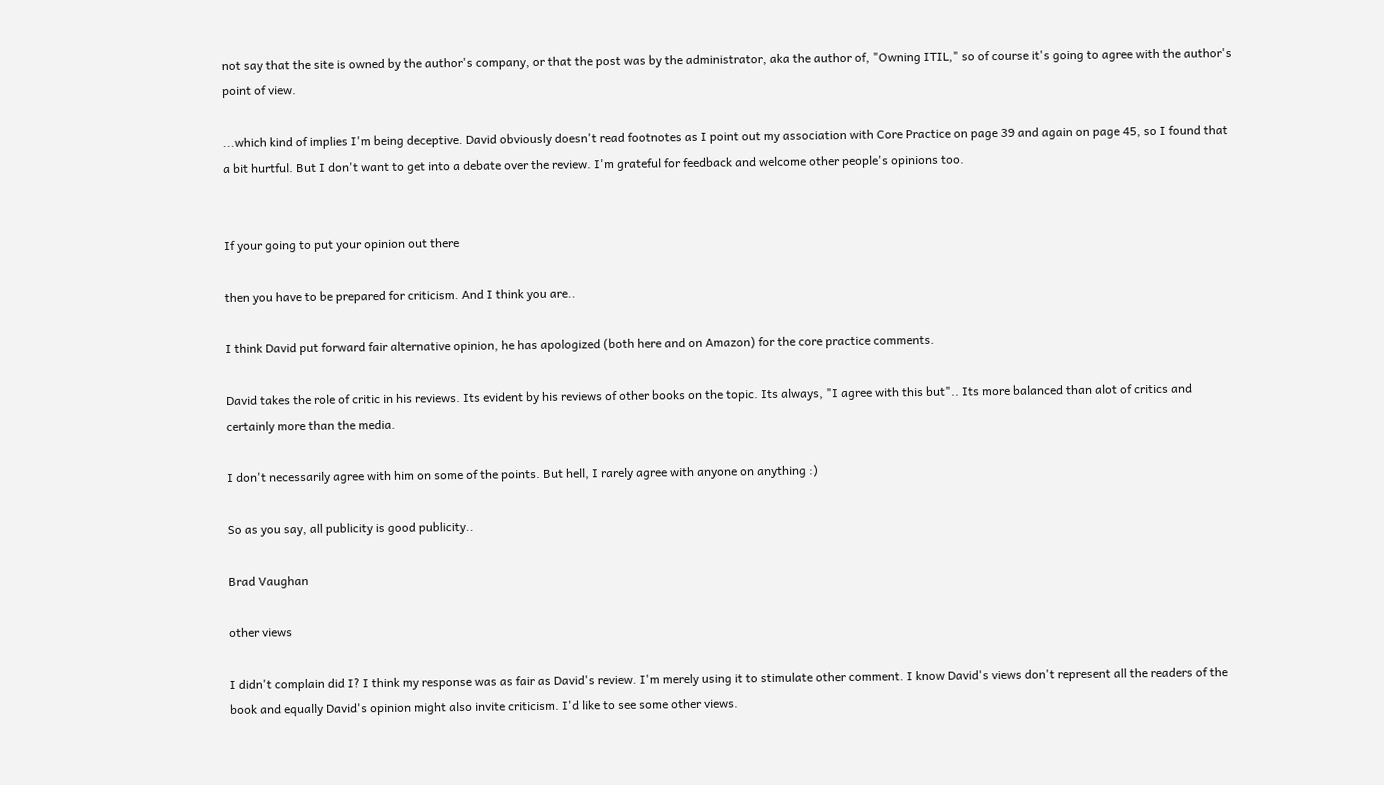not say that the site is owned by the author's company, or that the post was by the administrator, aka the author of, "Owning ITIL," so of course it's going to agree with the author's point of view.

...which kind of implies I'm being deceptive. David obviously doesn't read footnotes as I point out my association with Core Practice on page 39 and again on page 45, so I found that a bit hurtful. But I don't want to get into a debate over the review. I'm grateful for feedback and welcome other people's opinions too.


If your going to put your opinion out there

then you have to be prepared for criticism. And I think you are..

I think David put forward fair alternative opinion, he has apologized (both here and on Amazon) for the core practice comments.

David takes the role of critic in his reviews. Its evident by his reviews of other books on the topic. Its always, "I agree with this but".. Its more balanced than alot of critics and certainly more than the media.

I don't necessarily agree with him on some of the points. But hell, I rarely agree with anyone on anything :)

So as you say, all publicity is good publicity..

Brad Vaughan

other views

I didn't complain did I? I think my response was as fair as David's review. I'm merely using it to stimulate other comment. I know David's views don't represent all the readers of the book and equally David's opinion might also invite criticism. I'd like to see some other views.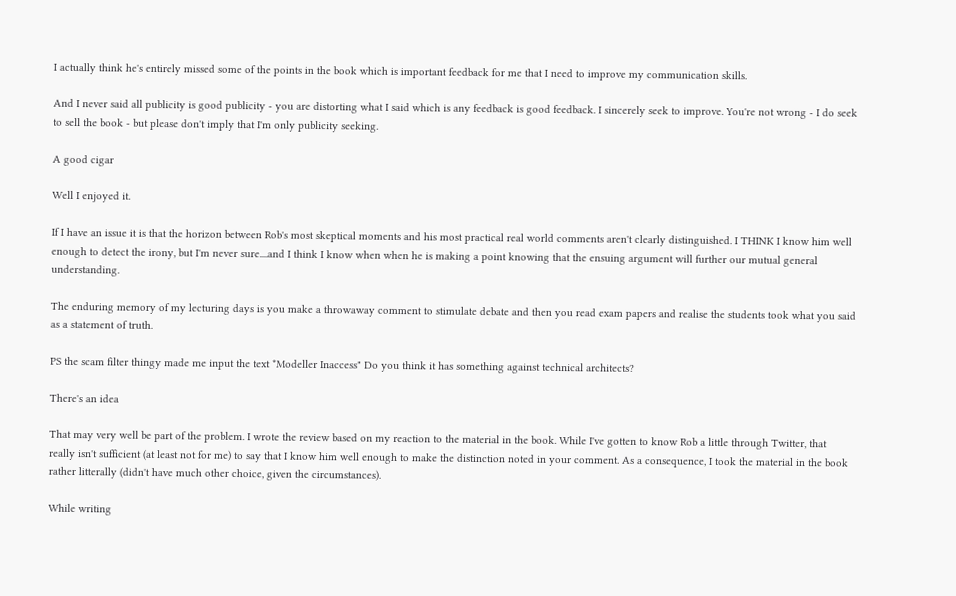I actually think he's entirely missed some of the points in the book which is important feedback for me that I need to improve my communication skills.

And I never said all publicity is good publicity - you are distorting what I said which is any feedback is good feedback. I sincerely seek to improve. You're not wrong - I do seek to sell the book - but please don't imply that I'm only publicity seeking.

A good cigar

Well I enjoyed it.

If I have an issue it is that the horizon between Rob's most skeptical moments and his most practical real world comments aren't clearly distinguished. I THINK I know him well enough to detect the irony, but I'm never sure....and I think I know when when he is making a point knowing that the ensuing argument will further our mutual general understanding.

The enduring memory of my lecturing days is you make a throwaway comment to stimulate debate and then you read exam papers and realise the students took what you said as a statement of truth.

PS the scam filter thingy made me input the text *Modeller Inaccess" Do you think it has something against technical architects?

There's an idea

That may very well be part of the problem. I wrote the review based on my reaction to the material in the book. While I've gotten to know Rob a little through Twitter, that really isn't sufficient (at least not for me) to say that I know him well enough to make the distinction noted in your comment. As a consequence, I took the material in the book rather litterally (didn't have much other choice, given the circumstances).

While writing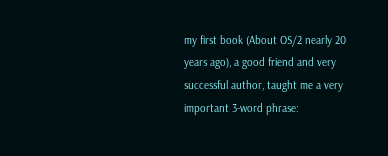my first book (About OS/2 nearly 20 years ago), a good friend and very successful author, taught me a very important 3-word phrase: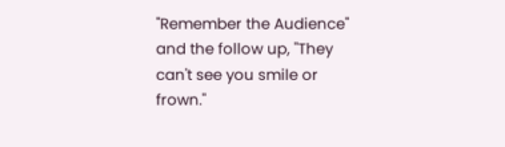"Remember the Audience" and the follow up, "They can't see you smile or frown."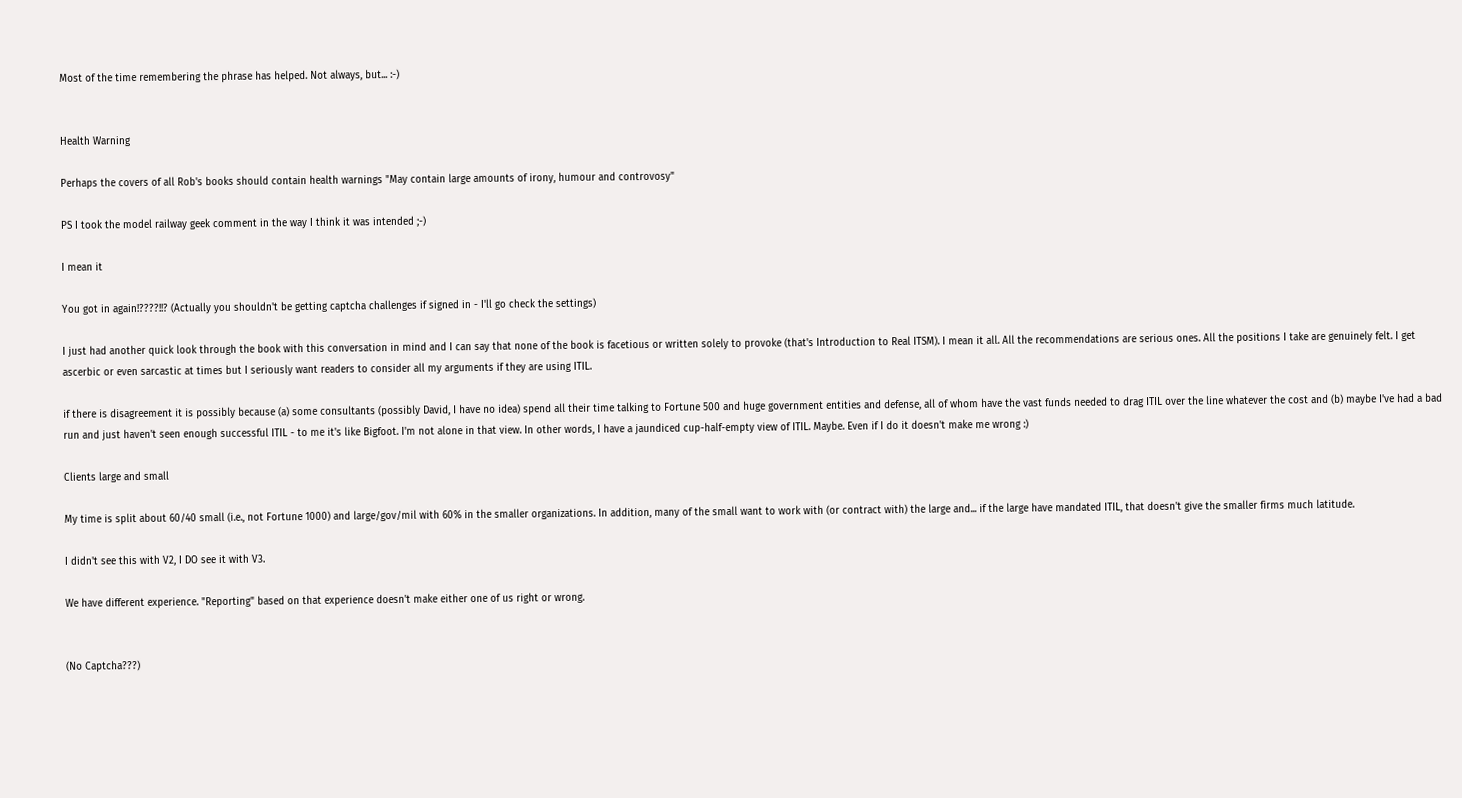Most of the time remembering the phrase has helped. Not always, but... :-)


Health Warning

Perhaps the covers of all Rob's books should contain health warnings "May contain large amounts of irony, humour and controvosy"

PS I took the model railway geek comment in the way I think it was intended ;-)

I mean it

You got in again!????!!? (Actually you shouldn't be getting captcha challenges if signed in - I'll go check the settings)

I just had another quick look through the book with this conversation in mind and I can say that none of the book is facetious or written solely to provoke (that's Introduction to Real ITSM). I mean it all. All the recommendations are serious ones. All the positions I take are genuinely felt. I get ascerbic or even sarcastic at times but I seriously want readers to consider all my arguments if they are using ITIL.

if there is disagreement it is possibly because (a) some consultants (possibly David, I have no idea) spend all their time talking to Fortune 500 and huge government entities and defense, all of whom have the vast funds needed to drag ITIL over the line whatever the cost and (b) maybe I've had a bad run and just haven't seen enough successful ITIL - to me it's like Bigfoot. I'm not alone in that view. In other words, I have a jaundiced cup-half-empty view of ITIL. Maybe. Even if I do it doesn't make me wrong :)

Clients large and small

My time is split about 60/40 small (i.e., not Fortune 1000) and large/gov/mil with 60% in the smaller organizations. In addition, many of the small want to work with (or contract with) the large and... if the large have mandated ITIL, that doesn't give the smaller firms much latitude.

I didn't see this with V2, I DO see it with V3.

We have different experience. "Reporting" based on that experience doesn't make either one of us right or wrong.


(No Captcha???)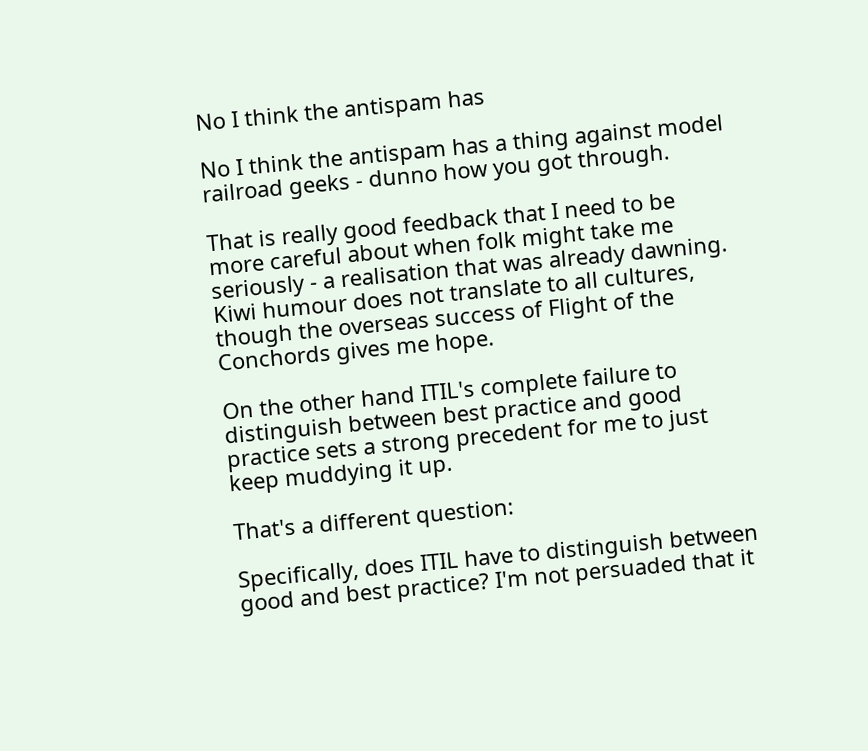No I think the antispam has

No I think the antispam has a thing against model railroad geeks - dunno how you got through.

That is really good feedback that I need to be more careful about when folk might take me seriously - a realisation that was already dawning. Kiwi humour does not translate to all cultures, though the overseas success of Flight of the Conchords gives me hope.

On the other hand ITIL's complete failure to distinguish between best practice and good practice sets a strong precedent for me to just keep muddying it up.

That's a different question:

Specifically, does ITIL have to distinguish between good and best practice? I'm not persuaded that it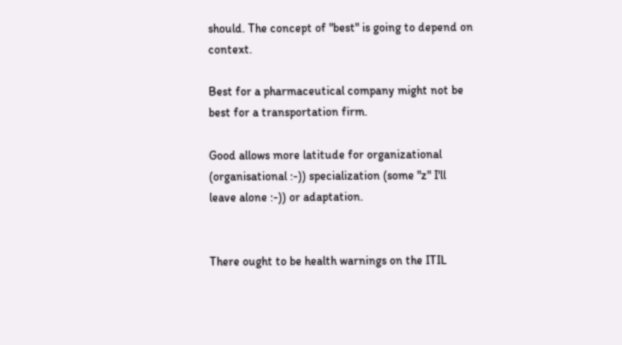should. The concept of "best" is going to depend on context.

Best for a pharmaceutical company might not be best for a transportation firm.

Good allows more latitude for organizational (organisational :-)) specialization (some "z" I'll leave alone :-)) or adaptation.


There ought to be health warnings on the ITIL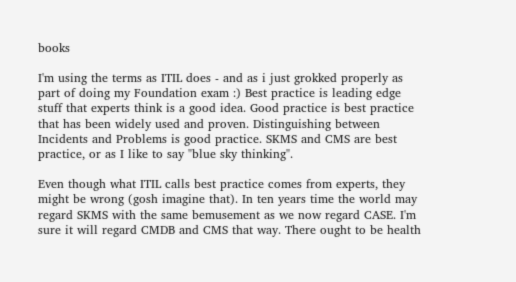books

I'm using the terms as ITIL does - and as i just grokked properly as part of doing my Foundation exam :) Best practice is leading edge stuff that experts think is a good idea. Good practice is best practice that has been widely used and proven. Distinguishing between Incidents and Problems is good practice. SKMS and CMS are best practice, or as I like to say "blue sky thinking".

Even though what ITIL calls best practice comes from experts, they might be wrong (gosh imagine that). In ten years time the world may regard SKMS with the same bemusement as we now regard CASE. I'm sure it will regard CMDB and CMS that way. There ought to be health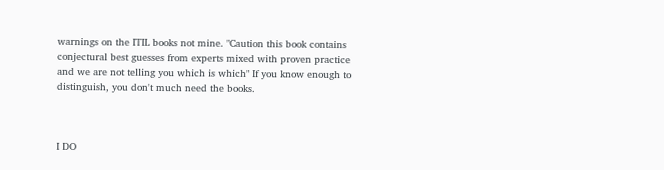warnings on the ITIL books not mine. "Caution this book contains conjectural best guesses from experts mixed with proven practice and we are not telling you which is which" If you know enough to distinguish, you don't much need the books.



I DO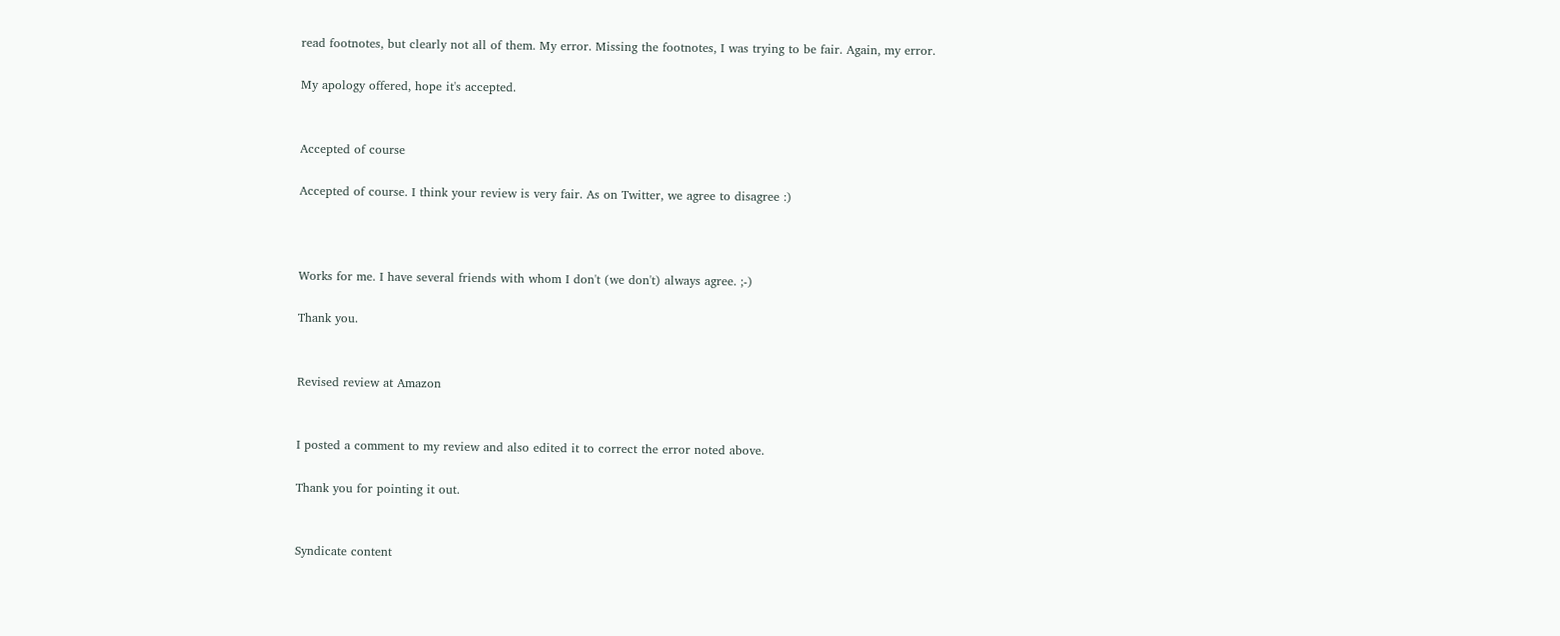read footnotes, but clearly not all of them. My error. Missing the footnotes, I was trying to be fair. Again, my error.

My apology offered, hope it's accepted.


Accepted of course

Accepted of course. I think your review is very fair. As on Twitter, we agree to disagree :)



Works for me. I have several friends with whom I don't (we don't) always agree. ;-)

Thank you.


Revised review at Amazon


I posted a comment to my review and also edited it to correct the error noted above.

Thank you for pointing it out.


Syndicate content